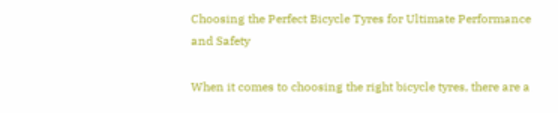Choosing the Perfect Bicycle Tyres for Ultimate Performance and Safety

When it comes to choosing the right bicycle tyres, there are a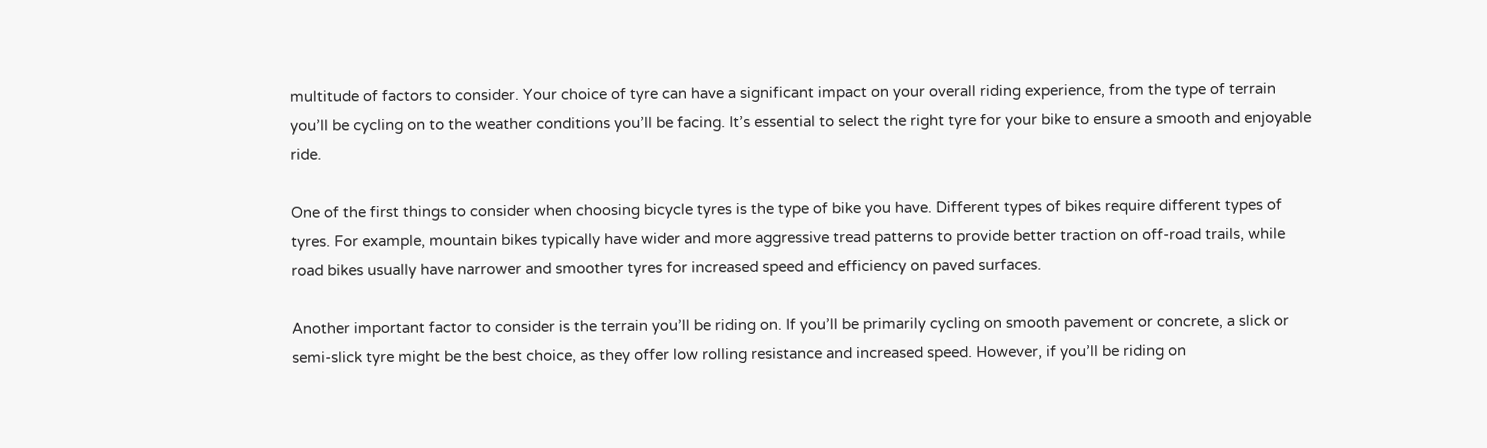multitude of factors to consider. Your choice of tyre can have a significant impact on your overall riding experience, from the type of terrain you’ll be cycling on to the weather conditions you’ll be facing. It’s essential to select the right tyre for your bike to ensure a smooth and enjoyable ride.

One of the first things to consider when choosing bicycle tyres is the type of bike you have. Different types of bikes require different types of tyres. For example, mountain bikes typically have wider and more aggressive tread patterns to provide better traction on off-road trails, while road bikes usually have narrower and smoother tyres for increased speed and efficiency on paved surfaces.

Another important factor to consider is the terrain you’ll be riding on. If you’ll be primarily cycling on smooth pavement or concrete, a slick or semi-slick tyre might be the best choice, as they offer low rolling resistance and increased speed. However, if you’ll be riding on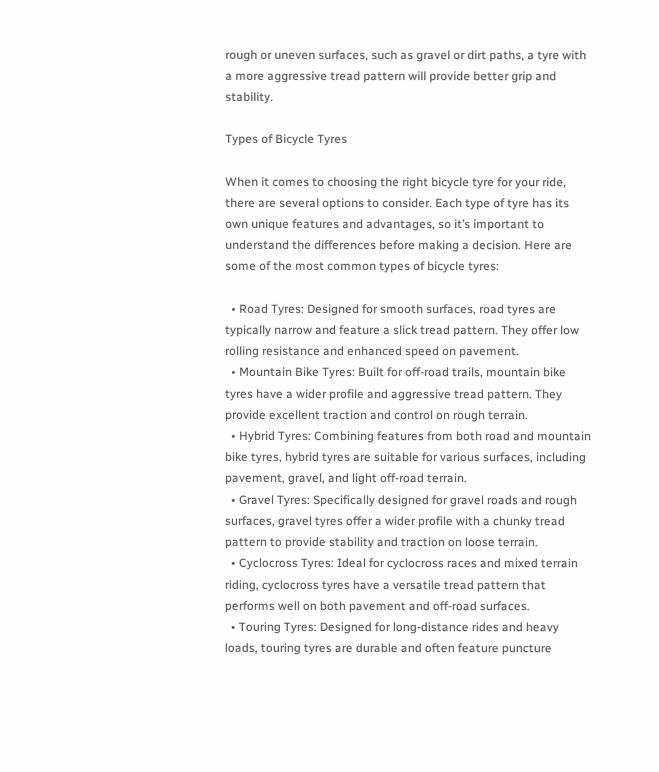rough or uneven surfaces, such as gravel or dirt paths, a tyre with a more aggressive tread pattern will provide better grip and stability.

Types of Bicycle Tyres

When it comes to choosing the right bicycle tyre for your ride, there are several options to consider. Each type of tyre has its own unique features and advantages, so it’s important to understand the differences before making a decision. Here are some of the most common types of bicycle tyres:

  • Road Tyres: Designed for smooth surfaces, road tyres are typically narrow and feature a slick tread pattern. They offer low rolling resistance and enhanced speed on pavement.
  • Mountain Bike Tyres: Built for off-road trails, mountain bike tyres have a wider profile and aggressive tread pattern. They provide excellent traction and control on rough terrain.
  • Hybrid Tyres: Combining features from both road and mountain bike tyres, hybrid tyres are suitable for various surfaces, including pavement, gravel, and light off-road terrain.
  • Gravel Tyres: Specifically designed for gravel roads and rough surfaces, gravel tyres offer a wider profile with a chunky tread pattern to provide stability and traction on loose terrain.
  • Cyclocross Tyres: Ideal for cyclocross races and mixed terrain riding, cyclocross tyres have a versatile tread pattern that performs well on both pavement and off-road surfaces.
  • Touring Tyres: Designed for long-distance rides and heavy loads, touring tyres are durable and often feature puncture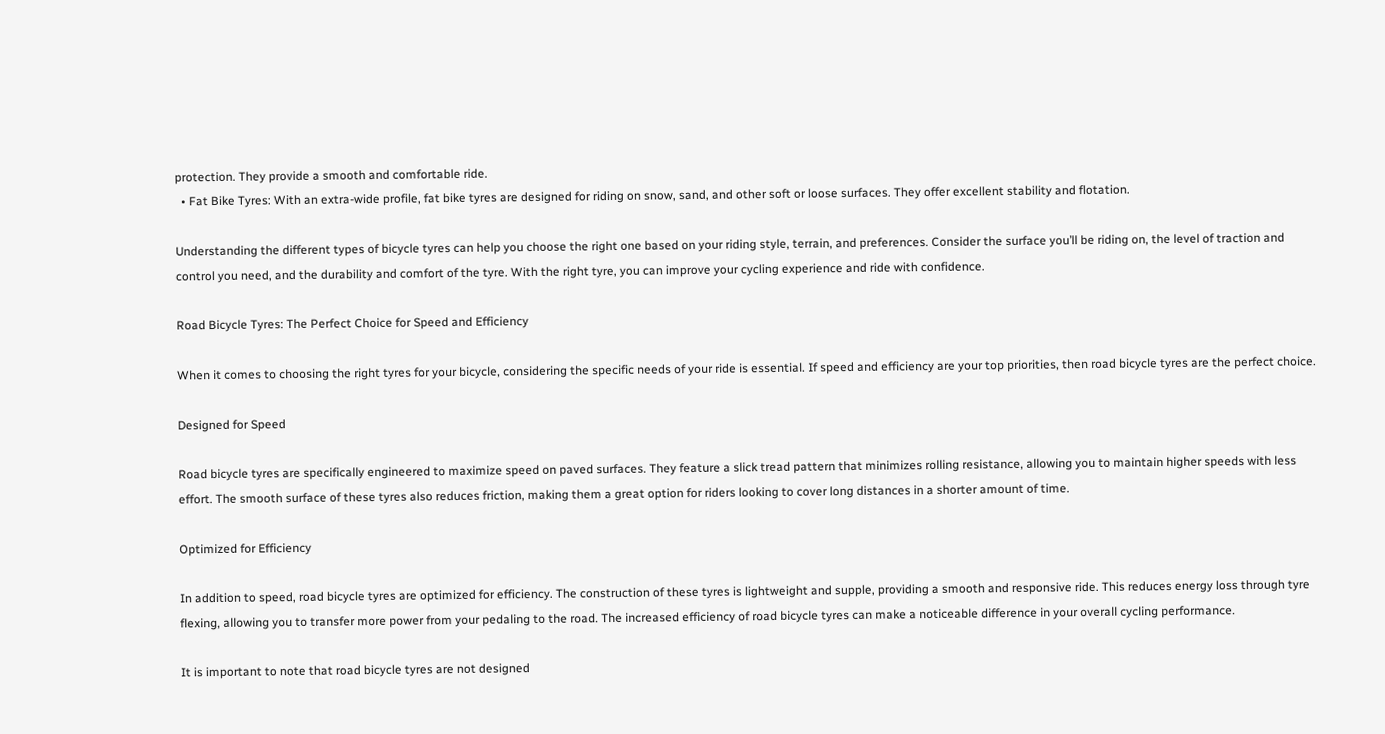protection. They provide a smooth and comfortable ride.
  • Fat Bike Tyres: With an extra-wide profile, fat bike tyres are designed for riding on snow, sand, and other soft or loose surfaces. They offer excellent stability and flotation.

Understanding the different types of bicycle tyres can help you choose the right one based on your riding style, terrain, and preferences. Consider the surface you’ll be riding on, the level of traction and control you need, and the durability and comfort of the tyre. With the right tyre, you can improve your cycling experience and ride with confidence.

Road Bicycle Tyres: The Perfect Choice for Speed and Efficiency

When it comes to choosing the right tyres for your bicycle, considering the specific needs of your ride is essential. If speed and efficiency are your top priorities, then road bicycle tyres are the perfect choice.

Designed for Speed

Road bicycle tyres are specifically engineered to maximize speed on paved surfaces. They feature a slick tread pattern that minimizes rolling resistance, allowing you to maintain higher speeds with less effort. The smooth surface of these tyres also reduces friction, making them a great option for riders looking to cover long distances in a shorter amount of time.

Optimized for Efficiency

In addition to speed, road bicycle tyres are optimized for efficiency. The construction of these tyres is lightweight and supple, providing a smooth and responsive ride. This reduces energy loss through tyre flexing, allowing you to transfer more power from your pedaling to the road. The increased efficiency of road bicycle tyres can make a noticeable difference in your overall cycling performance.

It is important to note that road bicycle tyres are not designed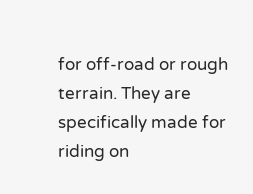for off-road or rough terrain. They are specifically made for riding on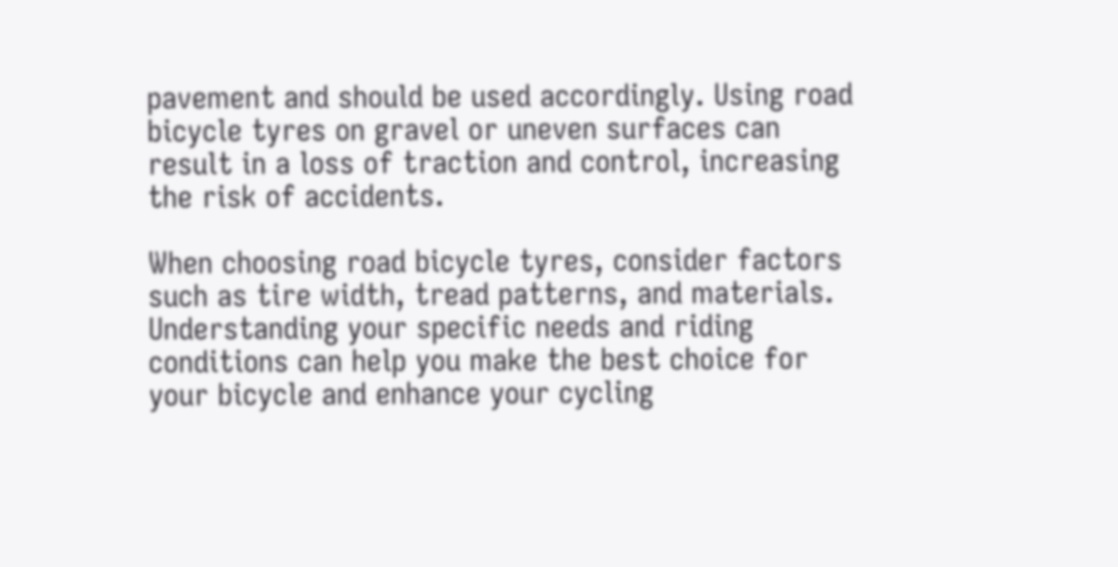pavement and should be used accordingly. Using road bicycle tyres on gravel or uneven surfaces can result in a loss of traction and control, increasing the risk of accidents.

When choosing road bicycle tyres, consider factors such as tire width, tread patterns, and materials. Understanding your specific needs and riding conditions can help you make the best choice for your bicycle and enhance your cycling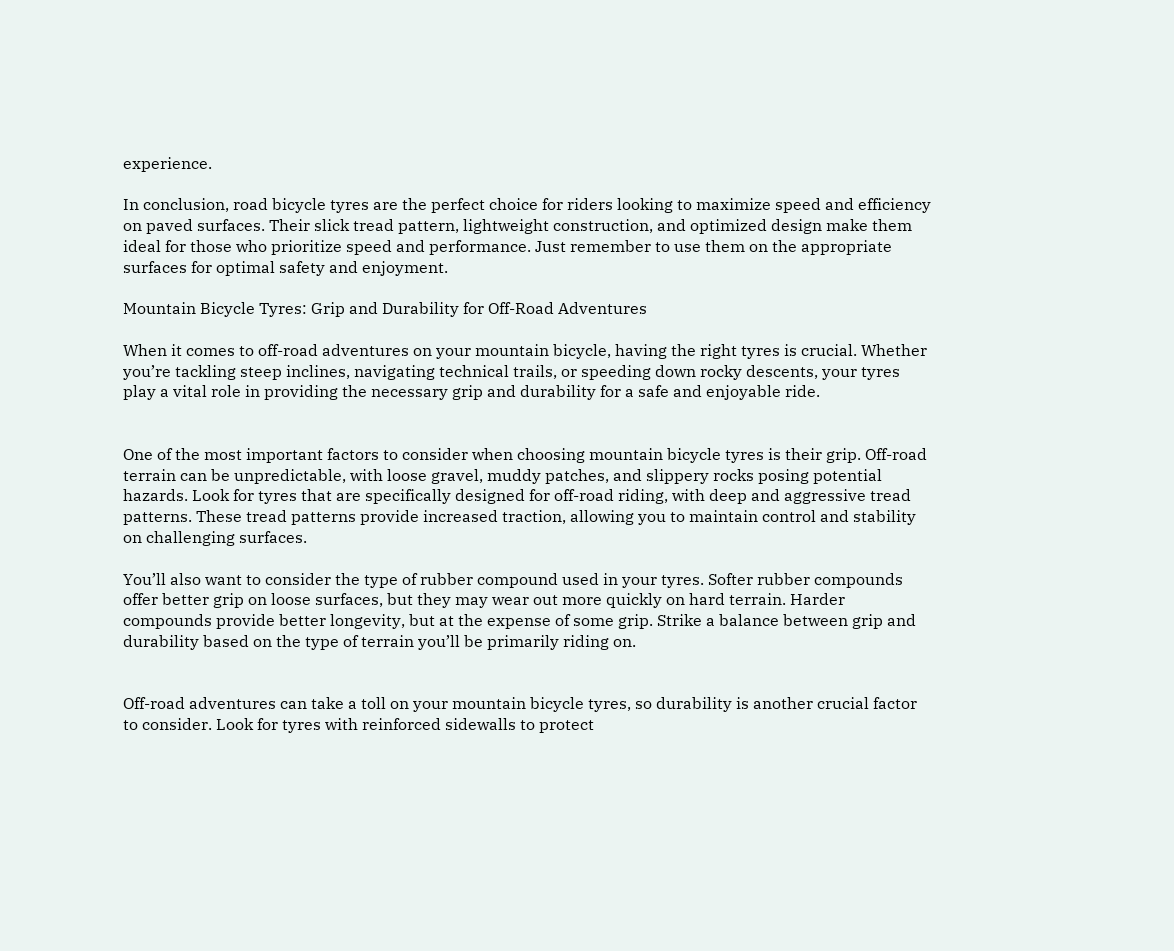experience.

In conclusion, road bicycle tyres are the perfect choice for riders looking to maximize speed and efficiency on paved surfaces. Their slick tread pattern, lightweight construction, and optimized design make them ideal for those who prioritize speed and performance. Just remember to use them on the appropriate surfaces for optimal safety and enjoyment.

Mountain Bicycle Tyres: Grip and Durability for Off-Road Adventures

When it comes to off-road adventures on your mountain bicycle, having the right tyres is crucial. Whether you’re tackling steep inclines, navigating technical trails, or speeding down rocky descents, your tyres play a vital role in providing the necessary grip and durability for a safe and enjoyable ride.


One of the most important factors to consider when choosing mountain bicycle tyres is their grip. Off-road terrain can be unpredictable, with loose gravel, muddy patches, and slippery rocks posing potential hazards. Look for tyres that are specifically designed for off-road riding, with deep and aggressive tread patterns. These tread patterns provide increased traction, allowing you to maintain control and stability on challenging surfaces.

You’ll also want to consider the type of rubber compound used in your tyres. Softer rubber compounds offer better grip on loose surfaces, but they may wear out more quickly on hard terrain. Harder compounds provide better longevity, but at the expense of some grip. Strike a balance between grip and durability based on the type of terrain you’ll be primarily riding on.


Off-road adventures can take a toll on your mountain bicycle tyres, so durability is another crucial factor to consider. Look for tyres with reinforced sidewalls to protect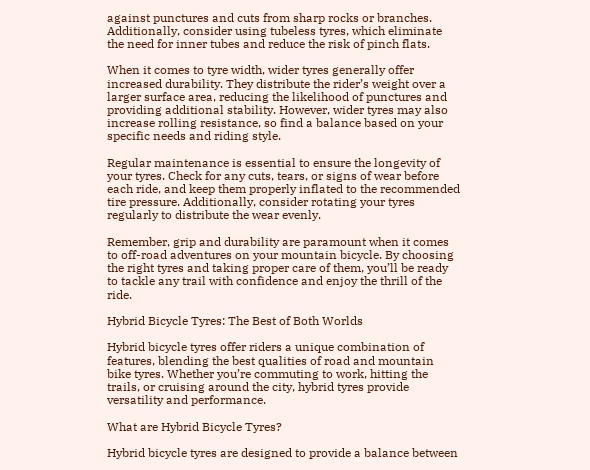against punctures and cuts from sharp rocks or branches. Additionally, consider using tubeless tyres, which eliminate the need for inner tubes and reduce the risk of pinch flats.

When it comes to tyre width, wider tyres generally offer increased durability. They distribute the rider’s weight over a larger surface area, reducing the likelihood of punctures and providing additional stability. However, wider tyres may also increase rolling resistance, so find a balance based on your specific needs and riding style.

Regular maintenance is essential to ensure the longevity of your tyres. Check for any cuts, tears, or signs of wear before each ride, and keep them properly inflated to the recommended tire pressure. Additionally, consider rotating your tyres regularly to distribute the wear evenly.

Remember, grip and durability are paramount when it comes to off-road adventures on your mountain bicycle. By choosing the right tyres and taking proper care of them, you’ll be ready to tackle any trail with confidence and enjoy the thrill of the ride.

Hybrid Bicycle Tyres: The Best of Both Worlds

Hybrid bicycle tyres offer riders a unique combination of features, blending the best qualities of road and mountain bike tyres. Whether you’re commuting to work, hitting the trails, or cruising around the city, hybrid tyres provide versatility and performance.

What are Hybrid Bicycle Tyres?

Hybrid bicycle tyres are designed to provide a balance between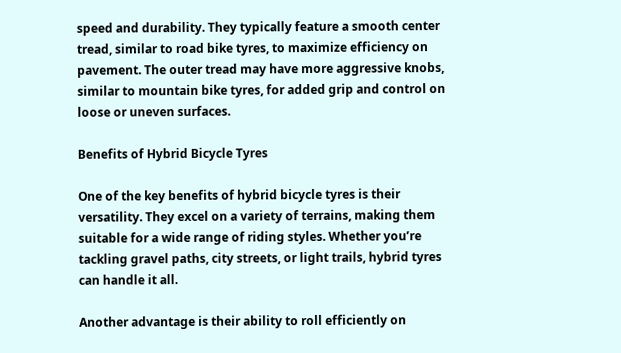speed and durability. They typically feature a smooth center tread, similar to road bike tyres, to maximize efficiency on pavement. The outer tread may have more aggressive knobs, similar to mountain bike tyres, for added grip and control on loose or uneven surfaces.

Benefits of Hybrid Bicycle Tyres

One of the key benefits of hybrid bicycle tyres is their versatility. They excel on a variety of terrains, making them suitable for a wide range of riding styles. Whether you’re tackling gravel paths, city streets, or light trails, hybrid tyres can handle it all.

Another advantage is their ability to roll efficiently on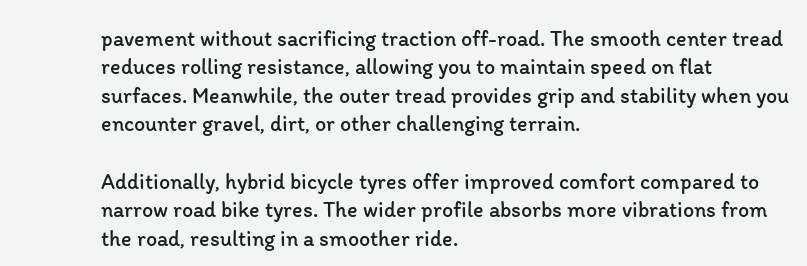pavement without sacrificing traction off-road. The smooth center tread reduces rolling resistance, allowing you to maintain speed on flat surfaces. Meanwhile, the outer tread provides grip and stability when you encounter gravel, dirt, or other challenging terrain.

Additionally, hybrid bicycle tyres offer improved comfort compared to narrow road bike tyres. The wider profile absorbs more vibrations from the road, resulting in a smoother ride.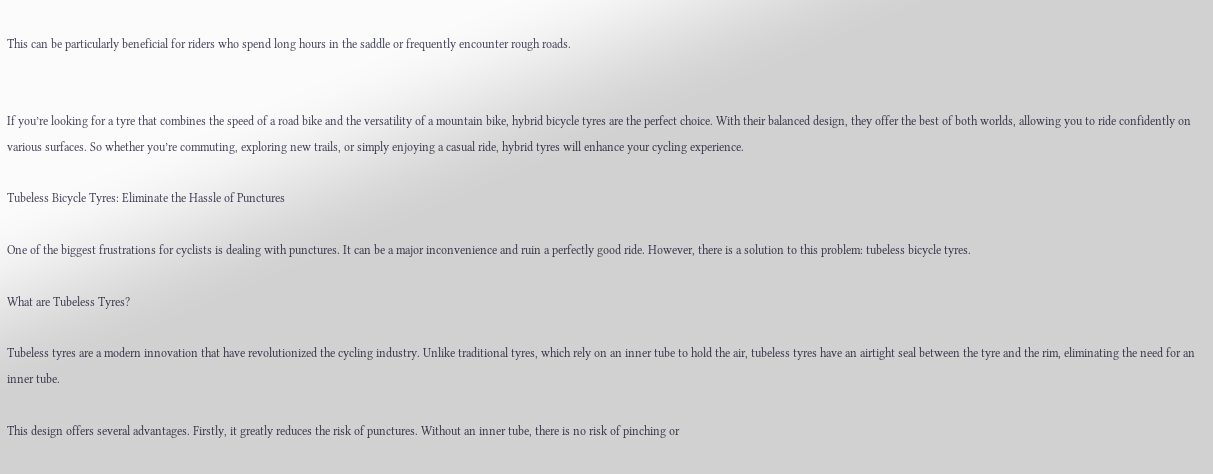This can be particularly beneficial for riders who spend long hours in the saddle or frequently encounter rough roads.


If you’re looking for a tyre that combines the speed of a road bike and the versatility of a mountain bike, hybrid bicycle tyres are the perfect choice. With their balanced design, they offer the best of both worlds, allowing you to ride confidently on various surfaces. So whether you’re commuting, exploring new trails, or simply enjoying a casual ride, hybrid tyres will enhance your cycling experience.

Tubeless Bicycle Tyres: Eliminate the Hassle of Punctures

One of the biggest frustrations for cyclists is dealing with punctures. It can be a major inconvenience and ruin a perfectly good ride. However, there is a solution to this problem: tubeless bicycle tyres.

What are Tubeless Tyres?

Tubeless tyres are a modern innovation that have revolutionized the cycling industry. Unlike traditional tyres, which rely on an inner tube to hold the air, tubeless tyres have an airtight seal between the tyre and the rim, eliminating the need for an inner tube.

This design offers several advantages. Firstly, it greatly reduces the risk of punctures. Without an inner tube, there is no risk of pinching or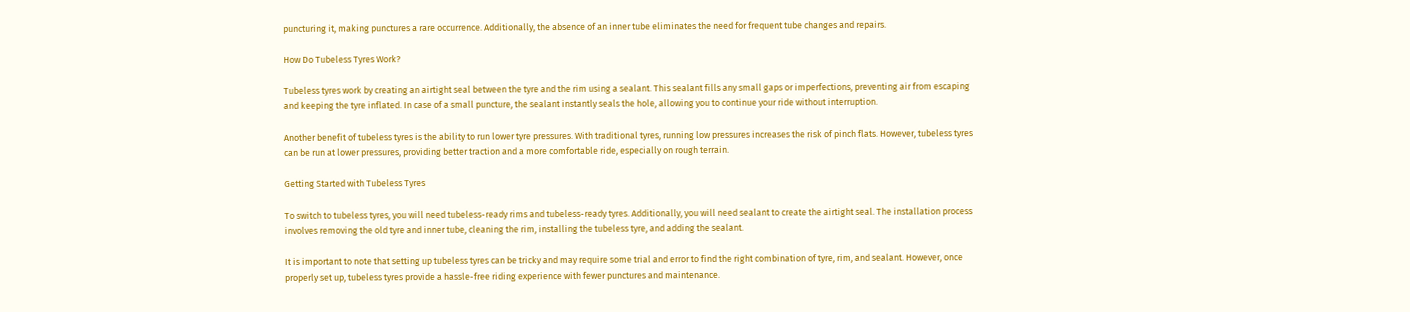puncturing it, making punctures a rare occurrence. Additionally, the absence of an inner tube eliminates the need for frequent tube changes and repairs.

How Do Tubeless Tyres Work?

Tubeless tyres work by creating an airtight seal between the tyre and the rim using a sealant. This sealant fills any small gaps or imperfections, preventing air from escaping and keeping the tyre inflated. In case of a small puncture, the sealant instantly seals the hole, allowing you to continue your ride without interruption.

Another benefit of tubeless tyres is the ability to run lower tyre pressures. With traditional tyres, running low pressures increases the risk of pinch flats. However, tubeless tyres can be run at lower pressures, providing better traction and a more comfortable ride, especially on rough terrain.

Getting Started with Tubeless Tyres

To switch to tubeless tyres, you will need tubeless-ready rims and tubeless-ready tyres. Additionally, you will need sealant to create the airtight seal. The installation process involves removing the old tyre and inner tube, cleaning the rim, installing the tubeless tyre, and adding the sealant.

It is important to note that setting up tubeless tyres can be tricky and may require some trial and error to find the right combination of tyre, rim, and sealant. However, once properly set up, tubeless tyres provide a hassle-free riding experience with fewer punctures and maintenance.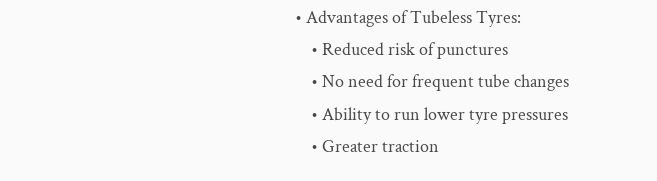• Advantages of Tubeless Tyres:
    • Reduced risk of punctures
    • No need for frequent tube changes
    • Ability to run lower tyre pressures
    • Greater traction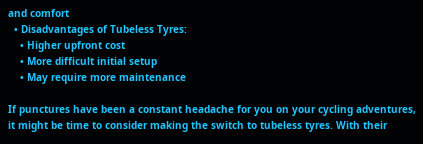and comfort
  • Disadvantages of Tubeless Tyres:
    • Higher upfront cost
    • More difficult initial setup
    • May require more maintenance

If punctures have been a constant headache for you on your cycling adventures, it might be time to consider making the switch to tubeless tyres. With their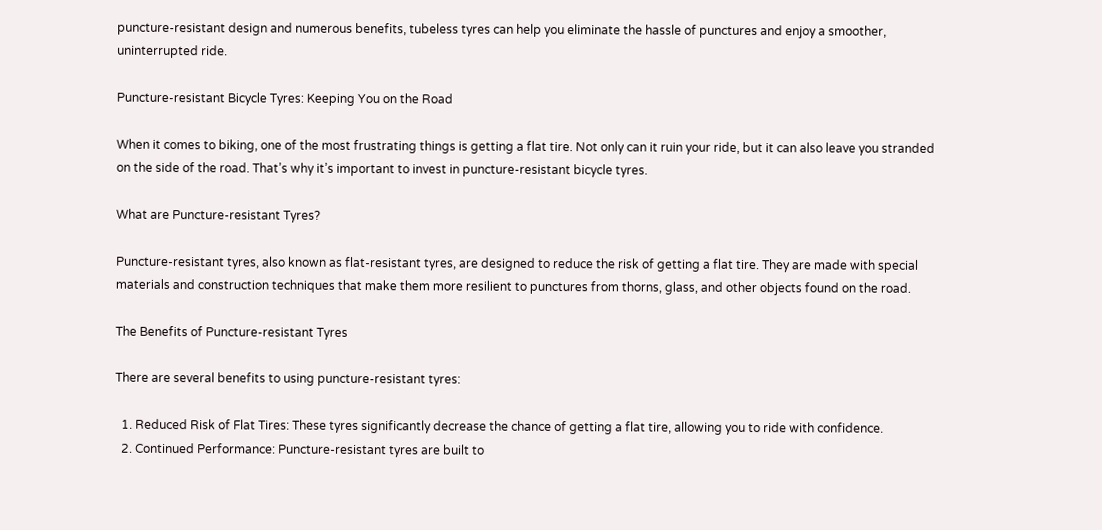puncture-resistant design and numerous benefits, tubeless tyres can help you eliminate the hassle of punctures and enjoy a smoother, uninterrupted ride.

Puncture-resistant Bicycle Tyres: Keeping You on the Road

When it comes to biking, one of the most frustrating things is getting a flat tire. Not only can it ruin your ride, but it can also leave you stranded on the side of the road. That’s why it’s important to invest in puncture-resistant bicycle tyres.

What are Puncture-resistant Tyres?

Puncture-resistant tyres, also known as flat-resistant tyres, are designed to reduce the risk of getting a flat tire. They are made with special materials and construction techniques that make them more resilient to punctures from thorns, glass, and other objects found on the road.

The Benefits of Puncture-resistant Tyres

There are several benefits to using puncture-resistant tyres:

  1. Reduced Risk of Flat Tires: These tyres significantly decrease the chance of getting a flat tire, allowing you to ride with confidence.
  2. Continued Performance: Puncture-resistant tyres are built to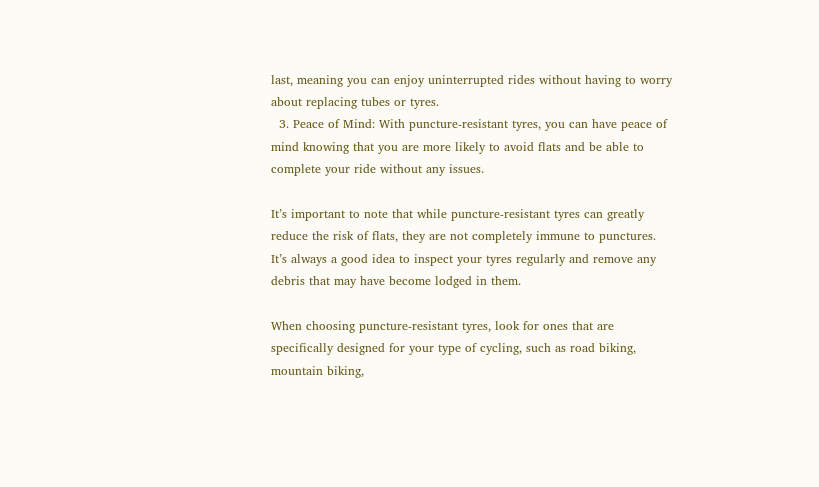last, meaning you can enjoy uninterrupted rides without having to worry about replacing tubes or tyres.
  3. Peace of Mind: With puncture-resistant tyres, you can have peace of mind knowing that you are more likely to avoid flats and be able to complete your ride without any issues.

It’s important to note that while puncture-resistant tyres can greatly reduce the risk of flats, they are not completely immune to punctures. It’s always a good idea to inspect your tyres regularly and remove any debris that may have become lodged in them.

When choosing puncture-resistant tyres, look for ones that are specifically designed for your type of cycling, such as road biking, mountain biking,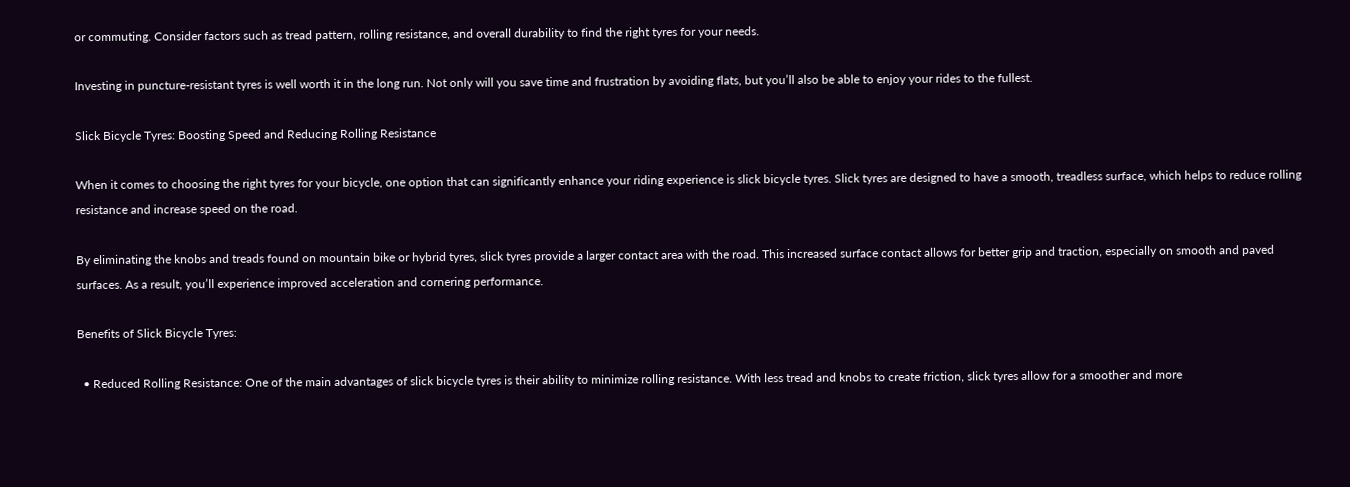or commuting. Consider factors such as tread pattern, rolling resistance, and overall durability to find the right tyres for your needs.

Investing in puncture-resistant tyres is well worth it in the long run. Not only will you save time and frustration by avoiding flats, but you’ll also be able to enjoy your rides to the fullest.

Slick Bicycle Tyres: Boosting Speed and Reducing Rolling Resistance

When it comes to choosing the right tyres for your bicycle, one option that can significantly enhance your riding experience is slick bicycle tyres. Slick tyres are designed to have a smooth, treadless surface, which helps to reduce rolling resistance and increase speed on the road.

By eliminating the knobs and treads found on mountain bike or hybrid tyres, slick tyres provide a larger contact area with the road. This increased surface contact allows for better grip and traction, especially on smooth and paved surfaces. As a result, you’ll experience improved acceleration and cornering performance.

Benefits of Slick Bicycle Tyres:

  • Reduced Rolling Resistance: One of the main advantages of slick bicycle tyres is their ability to minimize rolling resistance. With less tread and knobs to create friction, slick tyres allow for a smoother and more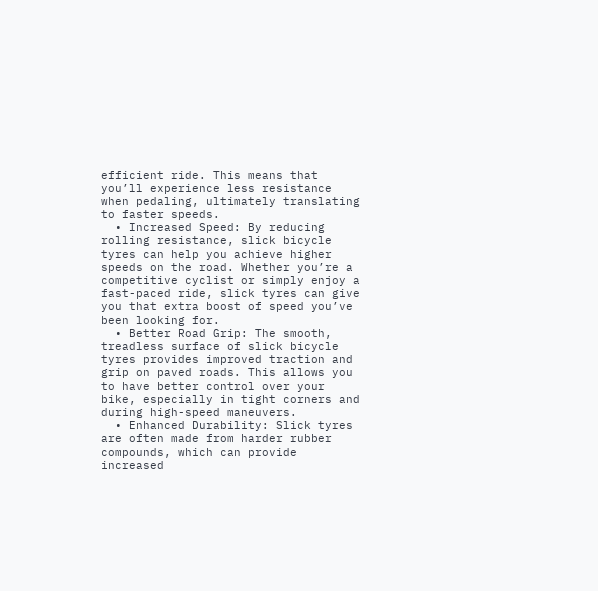efficient ride. This means that you’ll experience less resistance when pedaling, ultimately translating to faster speeds.
  • Increased Speed: By reducing rolling resistance, slick bicycle tyres can help you achieve higher speeds on the road. Whether you’re a competitive cyclist or simply enjoy a fast-paced ride, slick tyres can give you that extra boost of speed you’ve been looking for.
  • Better Road Grip: The smooth, treadless surface of slick bicycle tyres provides improved traction and grip on paved roads. This allows you to have better control over your bike, especially in tight corners and during high-speed maneuvers.
  • Enhanced Durability: Slick tyres are often made from harder rubber compounds, which can provide increased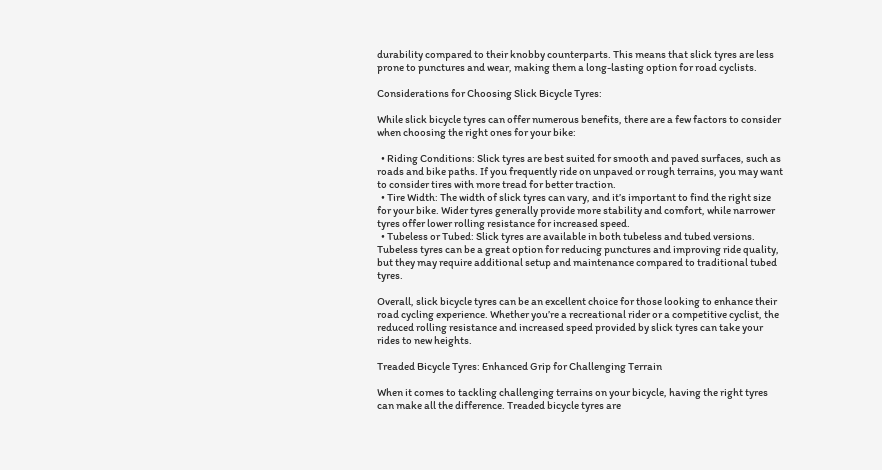durability compared to their knobby counterparts. This means that slick tyres are less prone to punctures and wear, making them a long-lasting option for road cyclists.

Considerations for Choosing Slick Bicycle Tyres:

While slick bicycle tyres can offer numerous benefits, there are a few factors to consider when choosing the right ones for your bike:

  • Riding Conditions: Slick tyres are best suited for smooth and paved surfaces, such as roads and bike paths. If you frequently ride on unpaved or rough terrains, you may want to consider tires with more tread for better traction.
  • Tire Width: The width of slick tyres can vary, and it’s important to find the right size for your bike. Wider tyres generally provide more stability and comfort, while narrower tyres offer lower rolling resistance for increased speed.
  • Tubeless or Tubed: Slick tyres are available in both tubeless and tubed versions. Tubeless tyres can be a great option for reducing punctures and improving ride quality, but they may require additional setup and maintenance compared to traditional tubed tyres.

Overall, slick bicycle tyres can be an excellent choice for those looking to enhance their road cycling experience. Whether you’re a recreational rider or a competitive cyclist, the reduced rolling resistance and increased speed provided by slick tyres can take your rides to new heights.

Treaded Bicycle Tyres: Enhanced Grip for Challenging Terrain

When it comes to tackling challenging terrains on your bicycle, having the right tyres can make all the difference. Treaded bicycle tyres are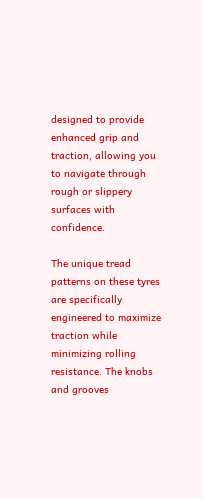designed to provide enhanced grip and traction, allowing you to navigate through rough or slippery surfaces with confidence.

The unique tread patterns on these tyres are specifically engineered to maximize traction while minimizing rolling resistance. The knobs and grooves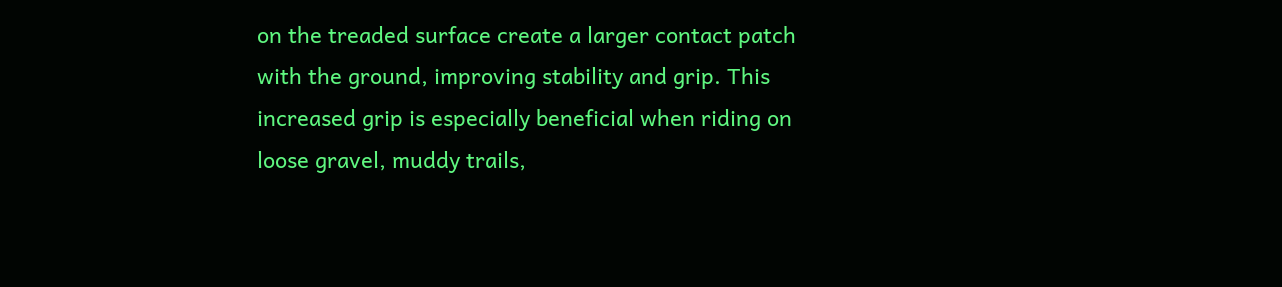on the treaded surface create a larger contact patch with the ground, improving stability and grip. This increased grip is especially beneficial when riding on loose gravel, muddy trails,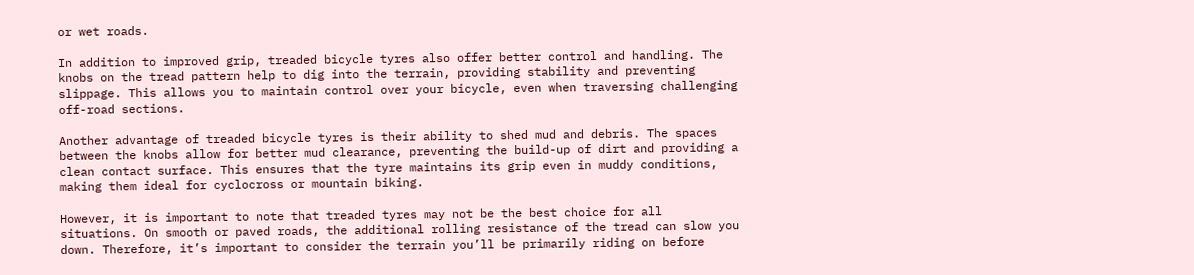or wet roads.

In addition to improved grip, treaded bicycle tyres also offer better control and handling. The knobs on the tread pattern help to dig into the terrain, providing stability and preventing slippage. This allows you to maintain control over your bicycle, even when traversing challenging off-road sections.

Another advantage of treaded bicycle tyres is their ability to shed mud and debris. The spaces between the knobs allow for better mud clearance, preventing the build-up of dirt and providing a clean contact surface. This ensures that the tyre maintains its grip even in muddy conditions, making them ideal for cyclocross or mountain biking.

However, it is important to note that treaded tyres may not be the best choice for all situations. On smooth or paved roads, the additional rolling resistance of the tread can slow you down. Therefore, it’s important to consider the terrain you’ll be primarily riding on before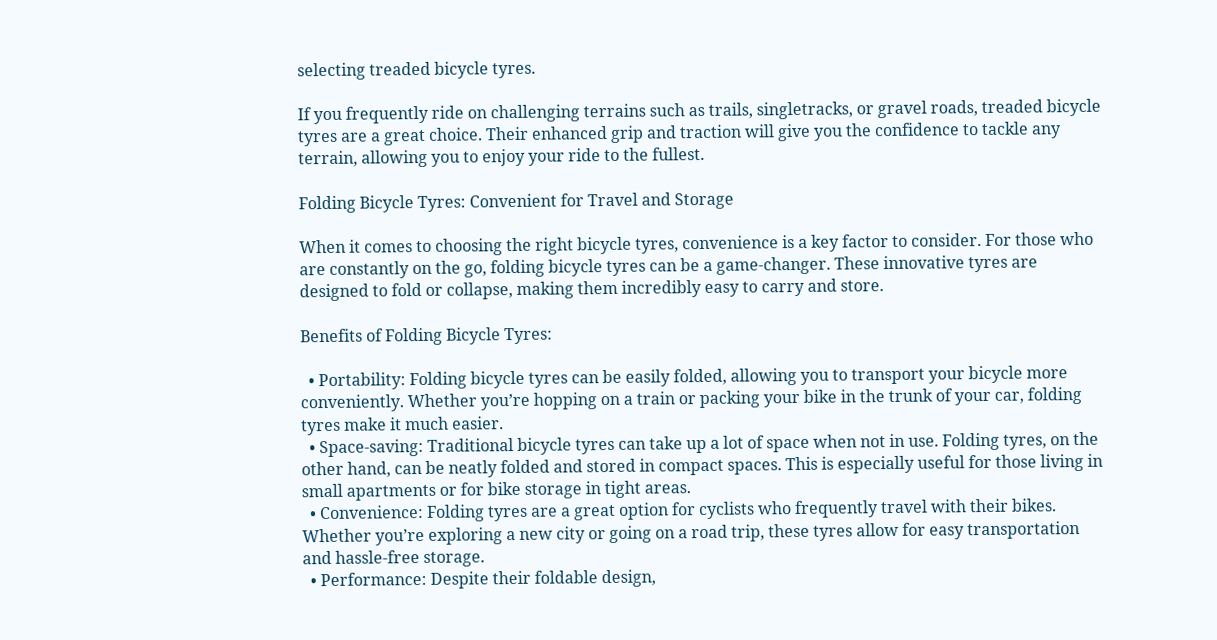selecting treaded bicycle tyres.

If you frequently ride on challenging terrains such as trails, singletracks, or gravel roads, treaded bicycle tyres are a great choice. Their enhanced grip and traction will give you the confidence to tackle any terrain, allowing you to enjoy your ride to the fullest.

Folding Bicycle Tyres: Convenient for Travel and Storage

When it comes to choosing the right bicycle tyres, convenience is a key factor to consider. For those who are constantly on the go, folding bicycle tyres can be a game-changer. These innovative tyres are designed to fold or collapse, making them incredibly easy to carry and store.

Benefits of Folding Bicycle Tyres:

  • Portability: Folding bicycle tyres can be easily folded, allowing you to transport your bicycle more conveniently. Whether you’re hopping on a train or packing your bike in the trunk of your car, folding tyres make it much easier.
  • Space-saving: Traditional bicycle tyres can take up a lot of space when not in use. Folding tyres, on the other hand, can be neatly folded and stored in compact spaces. This is especially useful for those living in small apartments or for bike storage in tight areas.
  • Convenience: Folding tyres are a great option for cyclists who frequently travel with their bikes. Whether you’re exploring a new city or going on a road trip, these tyres allow for easy transportation and hassle-free storage.
  • Performance: Despite their foldable design,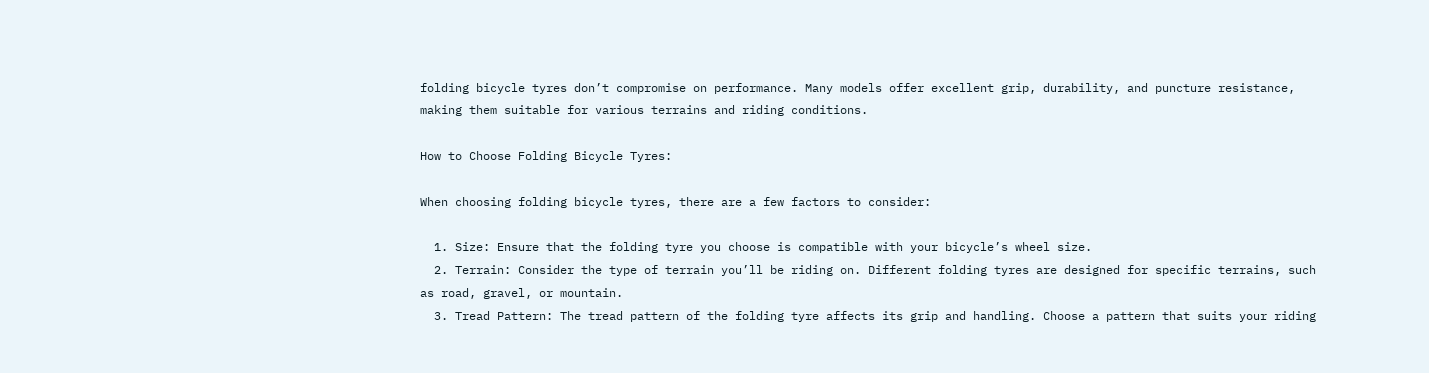folding bicycle tyres don’t compromise on performance. Many models offer excellent grip, durability, and puncture resistance, making them suitable for various terrains and riding conditions.

How to Choose Folding Bicycle Tyres:

When choosing folding bicycle tyres, there are a few factors to consider:

  1. Size: Ensure that the folding tyre you choose is compatible with your bicycle’s wheel size.
  2. Terrain: Consider the type of terrain you’ll be riding on. Different folding tyres are designed for specific terrains, such as road, gravel, or mountain.
  3. Tread Pattern: The tread pattern of the folding tyre affects its grip and handling. Choose a pattern that suits your riding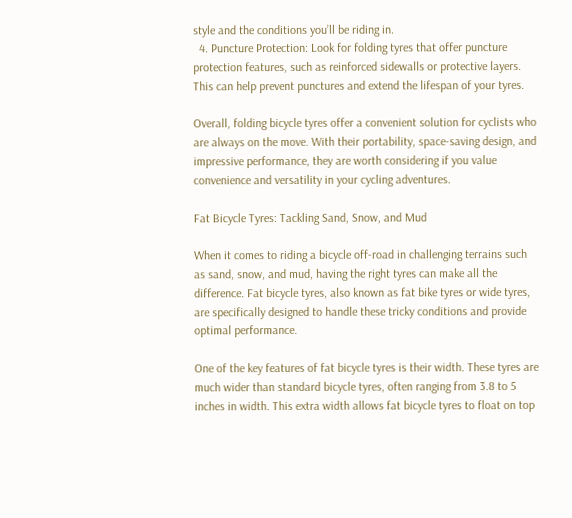style and the conditions you’ll be riding in.
  4. Puncture Protection: Look for folding tyres that offer puncture protection features, such as reinforced sidewalls or protective layers. This can help prevent punctures and extend the lifespan of your tyres.

Overall, folding bicycle tyres offer a convenient solution for cyclists who are always on the move. With their portability, space-saving design, and impressive performance, they are worth considering if you value convenience and versatility in your cycling adventures.

Fat Bicycle Tyres: Tackling Sand, Snow, and Mud

When it comes to riding a bicycle off-road in challenging terrains such as sand, snow, and mud, having the right tyres can make all the difference. Fat bicycle tyres, also known as fat bike tyres or wide tyres, are specifically designed to handle these tricky conditions and provide optimal performance.

One of the key features of fat bicycle tyres is their width. These tyres are much wider than standard bicycle tyres, often ranging from 3.8 to 5 inches in width. This extra width allows fat bicycle tyres to float on top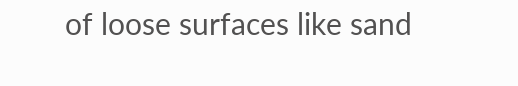of loose surfaces like sand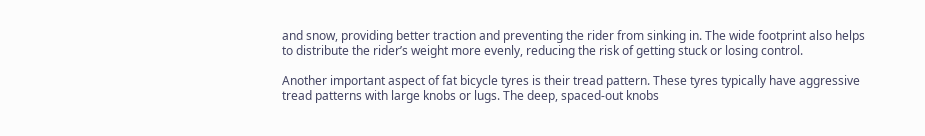and snow, providing better traction and preventing the rider from sinking in. The wide footprint also helps to distribute the rider’s weight more evenly, reducing the risk of getting stuck or losing control.

Another important aspect of fat bicycle tyres is their tread pattern. These tyres typically have aggressive tread patterns with large knobs or lugs. The deep, spaced-out knobs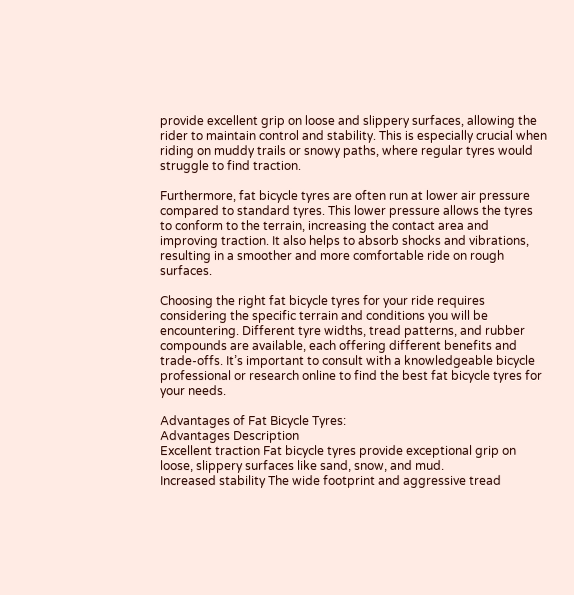provide excellent grip on loose and slippery surfaces, allowing the rider to maintain control and stability. This is especially crucial when riding on muddy trails or snowy paths, where regular tyres would struggle to find traction.

Furthermore, fat bicycle tyres are often run at lower air pressure compared to standard tyres. This lower pressure allows the tyres to conform to the terrain, increasing the contact area and improving traction. It also helps to absorb shocks and vibrations, resulting in a smoother and more comfortable ride on rough surfaces.

Choosing the right fat bicycle tyres for your ride requires considering the specific terrain and conditions you will be encountering. Different tyre widths, tread patterns, and rubber compounds are available, each offering different benefits and trade-offs. It’s important to consult with a knowledgeable bicycle professional or research online to find the best fat bicycle tyres for your needs.

Advantages of Fat Bicycle Tyres:
Advantages Description
Excellent traction Fat bicycle tyres provide exceptional grip on loose, slippery surfaces like sand, snow, and mud.
Increased stability The wide footprint and aggressive tread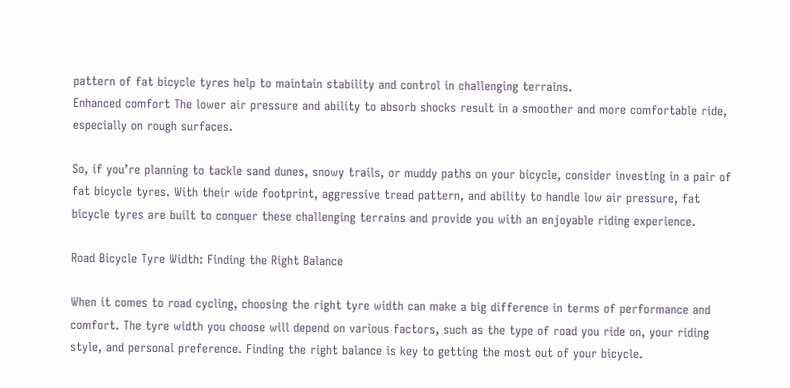pattern of fat bicycle tyres help to maintain stability and control in challenging terrains.
Enhanced comfort The lower air pressure and ability to absorb shocks result in a smoother and more comfortable ride, especially on rough surfaces.

So, if you’re planning to tackle sand dunes, snowy trails, or muddy paths on your bicycle, consider investing in a pair of fat bicycle tyres. With their wide footprint, aggressive tread pattern, and ability to handle low air pressure, fat bicycle tyres are built to conquer these challenging terrains and provide you with an enjoyable riding experience.

Road Bicycle Tyre Width: Finding the Right Balance

When it comes to road cycling, choosing the right tyre width can make a big difference in terms of performance and comfort. The tyre width you choose will depend on various factors, such as the type of road you ride on, your riding style, and personal preference. Finding the right balance is key to getting the most out of your bicycle.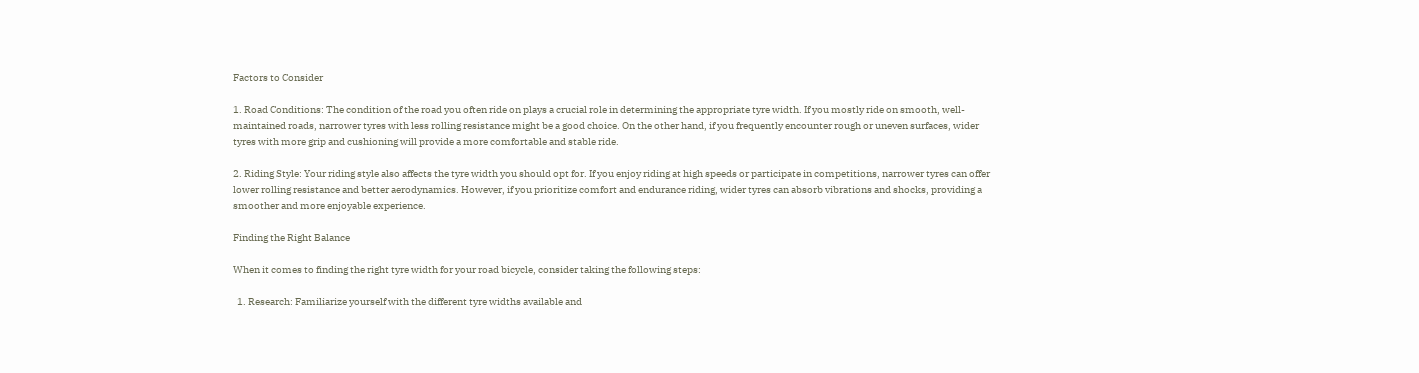Factors to Consider

1. Road Conditions: The condition of the road you often ride on plays a crucial role in determining the appropriate tyre width. If you mostly ride on smooth, well-maintained roads, narrower tyres with less rolling resistance might be a good choice. On the other hand, if you frequently encounter rough or uneven surfaces, wider tyres with more grip and cushioning will provide a more comfortable and stable ride.

2. Riding Style: Your riding style also affects the tyre width you should opt for. If you enjoy riding at high speeds or participate in competitions, narrower tyres can offer lower rolling resistance and better aerodynamics. However, if you prioritize comfort and endurance riding, wider tyres can absorb vibrations and shocks, providing a smoother and more enjoyable experience.

Finding the Right Balance

When it comes to finding the right tyre width for your road bicycle, consider taking the following steps:

  1. Research: Familiarize yourself with the different tyre widths available and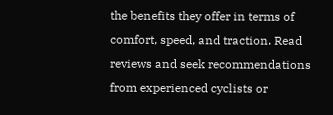the benefits they offer in terms of comfort, speed, and traction. Read reviews and seek recommendations from experienced cyclists or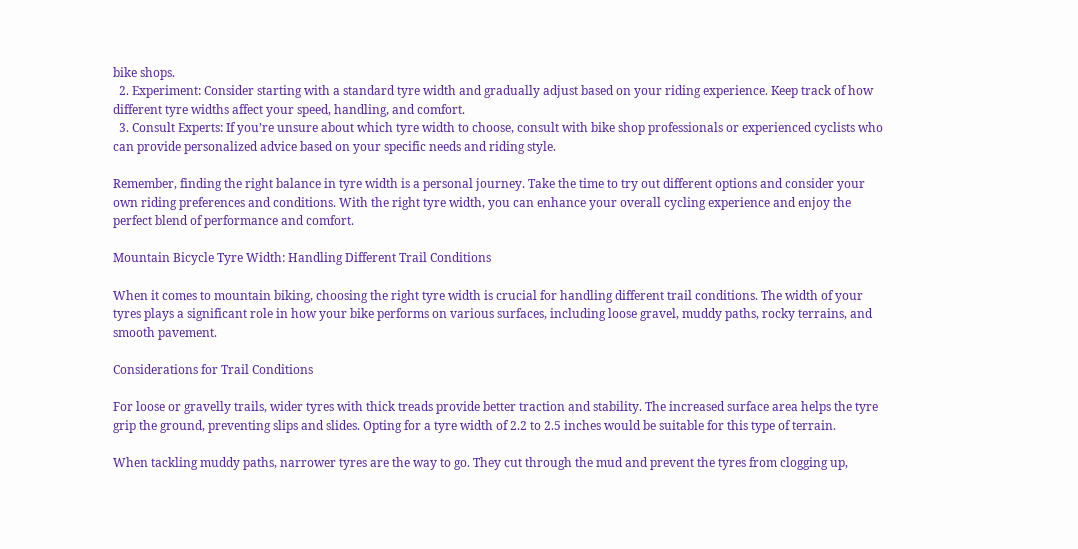bike shops.
  2. Experiment: Consider starting with a standard tyre width and gradually adjust based on your riding experience. Keep track of how different tyre widths affect your speed, handling, and comfort.
  3. Consult Experts: If you’re unsure about which tyre width to choose, consult with bike shop professionals or experienced cyclists who can provide personalized advice based on your specific needs and riding style.

Remember, finding the right balance in tyre width is a personal journey. Take the time to try out different options and consider your own riding preferences and conditions. With the right tyre width, you can enhance your overall cycling experience and enjoy the perfect blend of performance and comfort.

Mountain Bicycle Tyre Width: Handling Different Trail Conditions

When it comes to mountain biking, choosing the right tyre width is crucial for handling different trail conditions. The width of your tyres plays a significant role in how your bike performs on various surfaces, including loose gravel, muddy paths, rocky terrains, and smooth pavement.

Considerations for Trail Conditions

For loose or gravelly trails, wider tyres with thick treads provide better traction and stability. The increased surface area helps the tyre grip the ground, preventing slips and slides. Opting for a tyre width of 2.2 to 2.5 inches would be suitable for this type of terrain.

When tackling muddy paths, narrower tyres are the way to go. They cut through the mud and prevent the tyres from clogging up,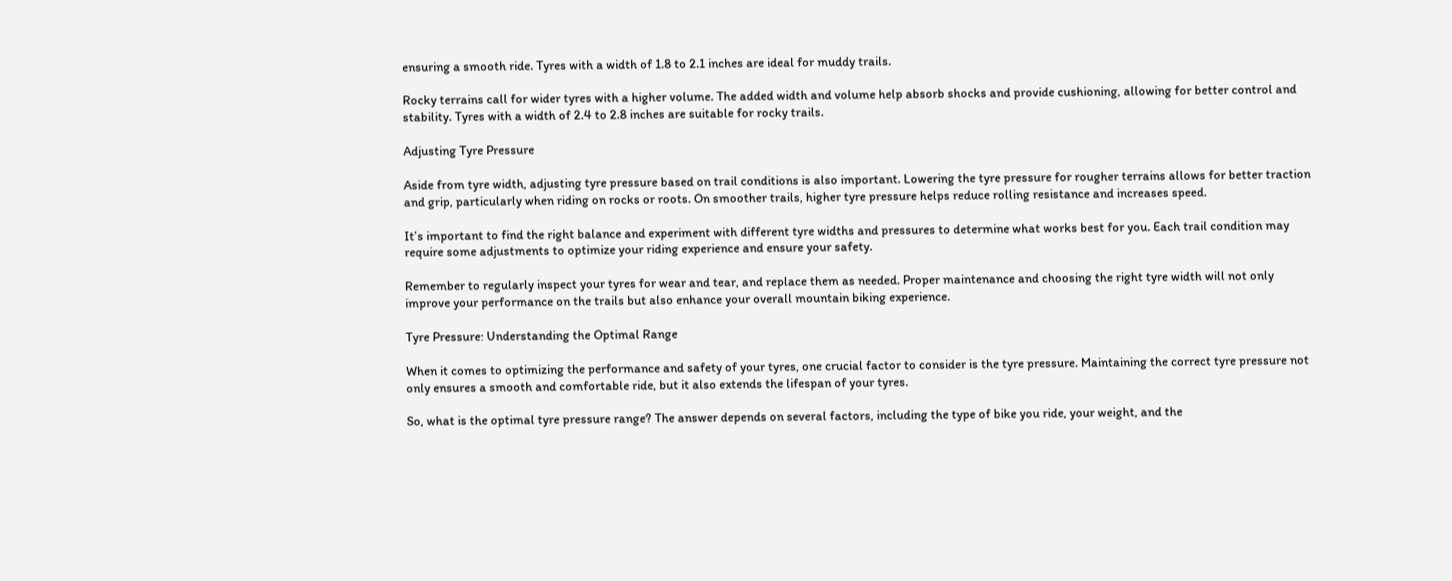ensuring a smooth ride. Tyres with a width of 1.8 to 2.1 inches are ideal for muddy trails.

Rocky terrains call for wider tyres with a higher volume. The added width and volume help absorb shocks and provide cushioning, allowing for better control and stability. Tyres with a width of 2.4 to 2.8 inches are suitable for rocky trails.

Adjusting Tyre Pressure

Aside from tyre width, adjusting tyre pressure based on trail conditions is also important. Lowering the tyre pressure for rougher terrains allows for better traction and grip, particularly when riding on rocks or roots. On smoother trails, higher tyre pressure helps reduce rolling resistance and increases speed.

It’s important to find the right balance and experiment with different tyre widths and pressures to determine what works best for you. Each trail condition may require some adjustments to optimize your riding experience and ensure your safety.

Remember to regularly inspect your tyres for wear and tear, and replace them as needed. Proper maintenance and choosing the right tyre width will not only improve your performance on the trails but also enhance your overall mountain biking experience.

Tyre Pressure: Understanding the Optimal Range

When it comes to optimizing the performance and safety of your tyres, one crucial factor to consider is the tyre pressure. Maintaining the correct tyre pressure not only ensures a smooth and comfortable ride, but it also extends the lifespan of your tyres.

So, what is the optimal tyre pressure range? The answer depends on several factors, including the type of bike you ride, your weight, and the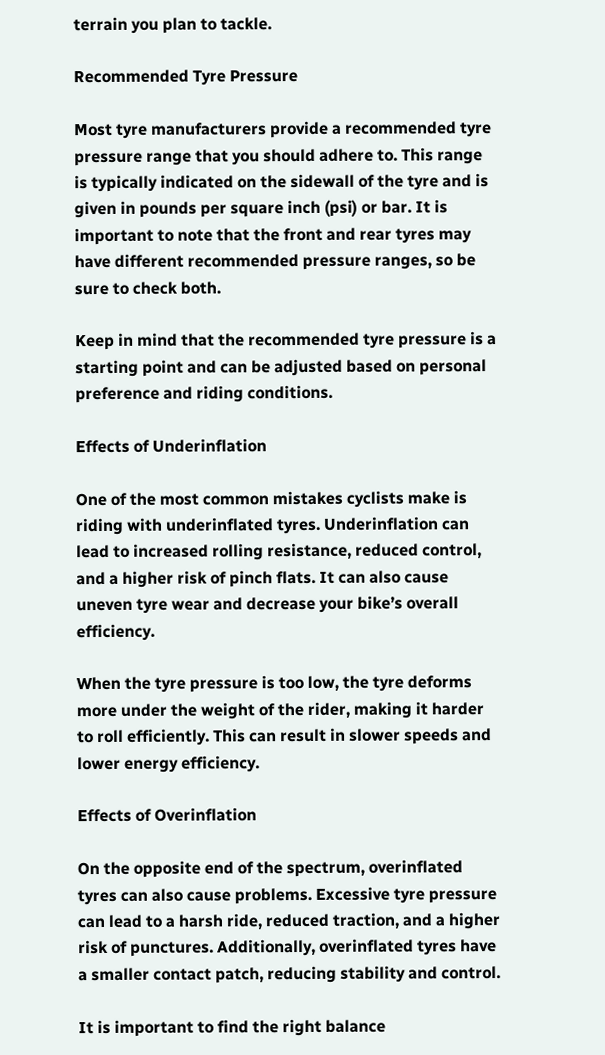terrain you plan to tackle.

Recommended Tyre Pressure

Most tyre manufacturers provide a recommended tyre pressure range that you should adhere to. This range is typically indicated on the sidewall of the tyre and is given in pounds per square inch (psi) or bar. It is important to note that the front and rear tyres may have different recommended pressure ranges, so be sure to check both.

Keep in mind that the recommended tyre pressure is a starting point and can be adjusted based on personal preference and riding conditions.

Effects of Underinflation

One of the most common mistakes cyclists make is riding with underinflated tyres. Underinflation can lead to increased rolling resistance, reduced control, and a higher risk of pinch flats. It can also cause uneven tyre wear and decrease your bike’s overall efficiency.

When the tyre pressure is too low, the tyre deforms more under the weight of the rider, making it harder to roll efficiently. This can result in slower speeds and lower energy efficiency.

Effects of Overinflation

On the opposite end of the spectrum, overinflated tyres can also cause problems. Excessive tyre pressure can lead to a harsh ride, reduced traction, and a higher risk of punctures. Additionally, overinflated tyres have a smaller contact patch, reducing stability and control.

It is important to find the right balance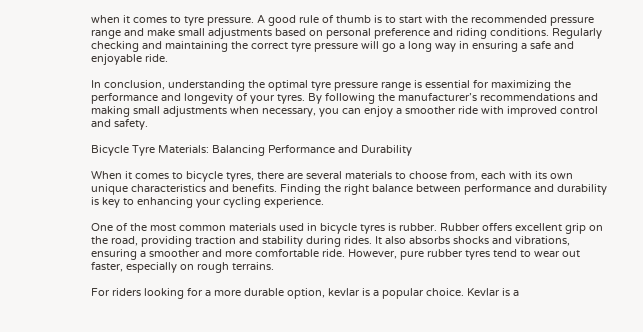when it comes to tyre pressure. A good rule of thumb is to start with the recommended pressure range and make small adjustments based on personal preference and riding conditions. Regularly checking and maintaining the correct tyre pressure will go a long way in ensuring a safe and enjoyable ride.

In conclusion, understanding the optimal tyre pressure range is essential for maximizing the performance and longevity of your tyres. By following the manufacturer’s recommendations and making small adjustments when necessary, you can enjoy a smoother ride with improved control and safety.

Bicycle Tyre Materials: Balancing Performance and Durability

When it comes to bicycle tyres, there are several materials to choose from, each with its own unique characteristics and benefits. Finding the right balance between performance and durability is key to enhancing your cycling experience.

One of the most common materials used in bicycle tyres is rubber. Rubber offers excellent grip on the road, providing traction and stability during rides. It also absorbs shocks and vibrations, ensuring a smoother and more comfortable ride. However, pure rubber tyres tend to wear out faster, especially on rough terrains.

For riders looking for a more durable option, kevlar is a popular choice. Kevlar is a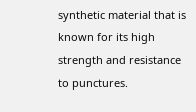synthetic material that is known for its high strength and resistance to punctures.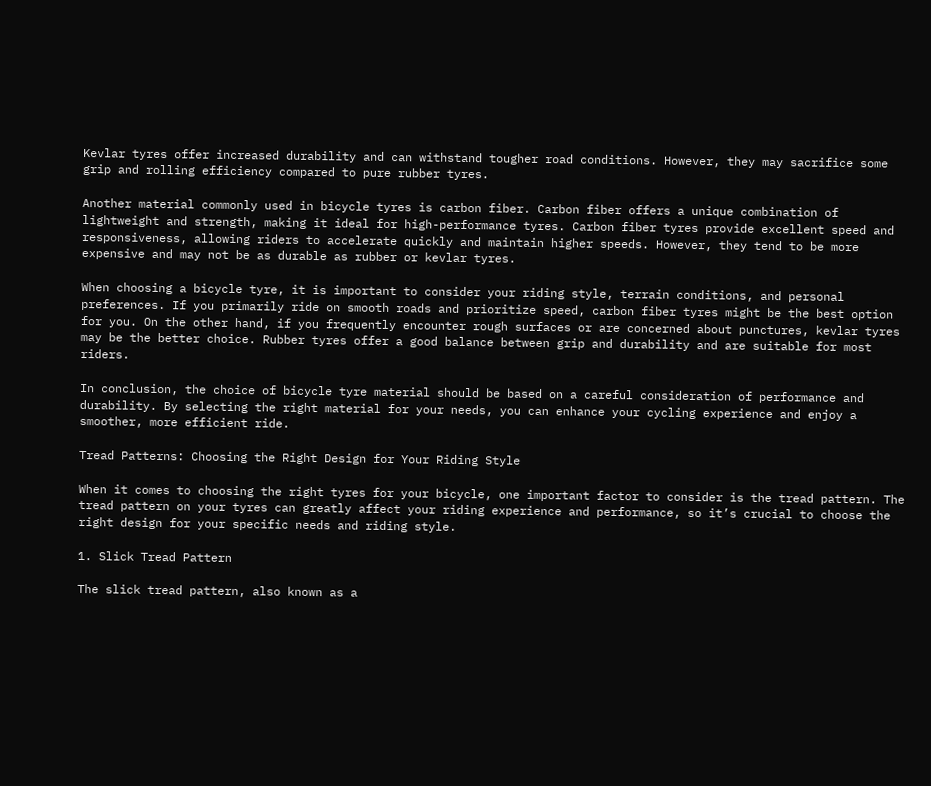Kevlar tyres offer increased durability and can withstand tougher road conditions. However, they may sacrifice some grip and rolling efficiency compared to pure rubber tyres.

Another material commonly used in bicycle tyres is carbon fiber. Carbon fiber offers a unique combination of lightweight and strength, making it ideal for high-performance tyres. Carbon fiber tyres provide excellent speed and responsiveness, allowing riders to accelerate quickly and maintain higher speeds. However, they tend to be more expensive and may not be as durable as rubber or kevlar tyres.

When choosing a bicycle tyre, it is important to consider your riding style, terrain conditions, and personal preferences. If you primarily ride on smooth roads and prioritize speed, carbon fiber tyres might be the best option for you. On the other hand, if you frequently encounter rough surfaces or are concerned about punctures, kevlar tyres may be the better choice. Rubber tyres offer a good balance between grip and durability and are suitable for most riders.

In conclusion, the choice of bicycle tyre material should be based on a careful consideration of performance and durability. By selecting the right material for your needs, you can enhance your cycling experience and enjoy a smoother, more efficient ride.

Tread Patterns: Choosing the Right Design for Your Riding Style

When it comes to choosing the right tyres for your bicycle, one important factor to consider is the tread pattern. The tread pattern on your tyres can greatly affect your riding experience and performance, so it’s crucial to choose the right design for your specific needs and riding style.

1. Slick Tread Pattern

The slick tread pattern, also known as a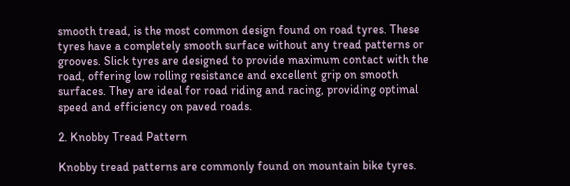smooth tread, is the most common design found on road tyres. These tyres have a completely smooth surface without any tread patterns or grooves. Slick tyres are designed to provide maximum contact with the road, offering low rolling resistance and excellent grip on smooth surfaces. They are ideal for road riding and racing, providing optimal speed and efficiency on paved roads.

2. Knobby Tread Pattern

Knobby tread patterns are commonly found on mountain bike tyres.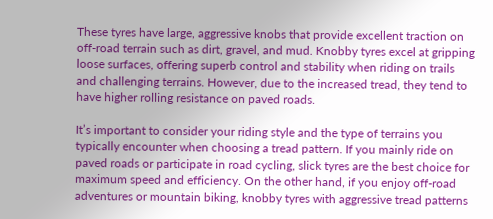These tyres have large, aggressive knobs that provide excellent traction on off-road terrain such as dirt, gravel, and mud. Knobby tyres excel at gripping loose surfaces, offering superb control and stability when riding on trails and challenging terrains. However, due to the increased tread, they tend to have higher rolling resistance on paved roads.

It’s important to consider your riding style and the type of terrains you typically encounter when choosing a tread pattern. If you mainly ride on paved roads or participate in road cycling, slick tyres are the best choice for maximum speed and efficiency. On the other hand, if you enjoy off-road adventures or mountain biking, knobby tyres with aggressive tread patterns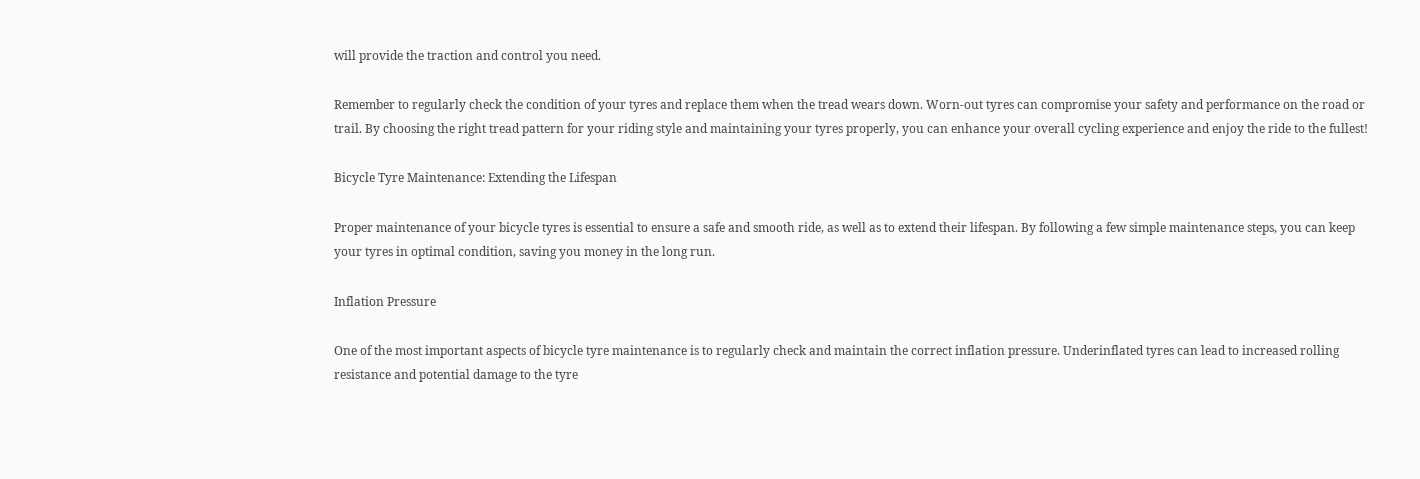will provide the traction and control you need.

Remember to regularly check the condition of your tyres and replace them when the tread wears down. Worn-out tyres can compromise your safety and performance on the road or trail. By choosing the right tread pattern for your riding style and maintaining your tyres properly, you can enhance your overall cycling experience and enjoy the ride to the fullest!

Bicycle Tyre Maintenance: Extending the Lifespan

Proper maintenance of your bicycle tyres is essential to ensure a safe and smooth ride, as well as to extend their lifespan. By following a few simple maintenance steps, you can keep your tyres in optimal condition, saving you money in the long run.

Inflation Pressure

One of the most important aspects of bicycle tyre maintenance is to regularly check and maintain the correct inflation pressure. Underinflated tyres can lead to increased rolling resistance and potential damage to the tyre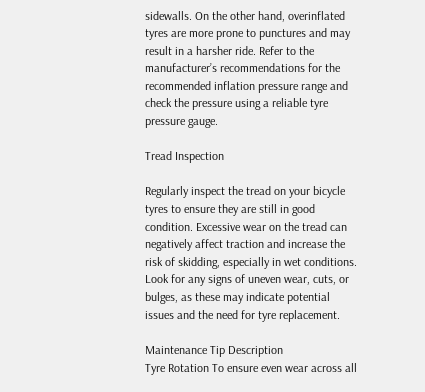sidewalls. On the other hand, overinflated tyres are more prone to punctures and may result in a harsher ride. Refer to the manufacturer’s recommendations for the recommended inflation pressure range and check the pressure using a reliable tyre pressure gauge.

Tread Inspection

Regularly inspect the tread on your bicycle tyres to ensure they are still in good condition. Excessive wear on the tread can negatively affect traction and increase the risk of skidding, especially in wet conditions. Look for any signs of uneven wear, cuts, or bulges, as these may indicate potential issues and the need for tyre replacement.

Maintenance Tip Description
Tyre Rotation To ensure even wear across all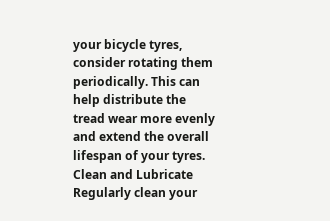your bicycle tyres, consider rotating them periodically. This can help distribute the tread wear more evenly and extend the overall lifespan of your tyres.
Clean and Lubricate Regularly clean your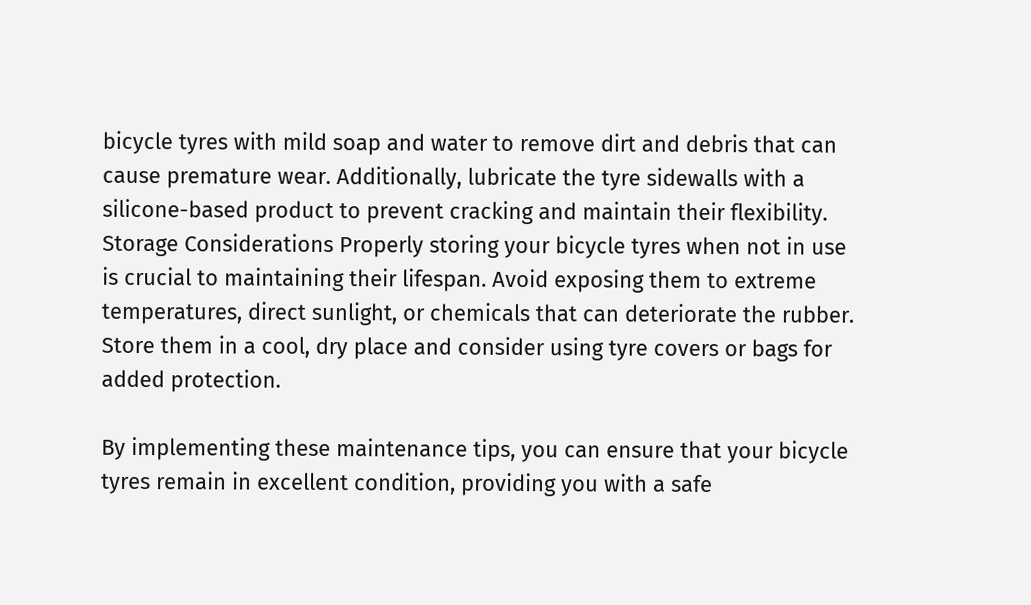bicycle tyres with mild soap and water to remove dirt and debris that can cause premature wear. Additionally, lubricate the tyre sidewalls with a silicone-based product to prevent cracking and maintain their flexibility.
Storage Considerations Properly storing your bicycle tyres when not in use is crucial to maintaining their lifespan. Avoid exposing them to extreme temperatures, direct sunlight, or chemicals that can deteriorate the rubber. Store them in a cool, dry place and consider using tyre covers or bags for added protection.

By implementing these maintenance tips, you can ensure that your bicycle tyres remain in excellent condition, providing you with a safe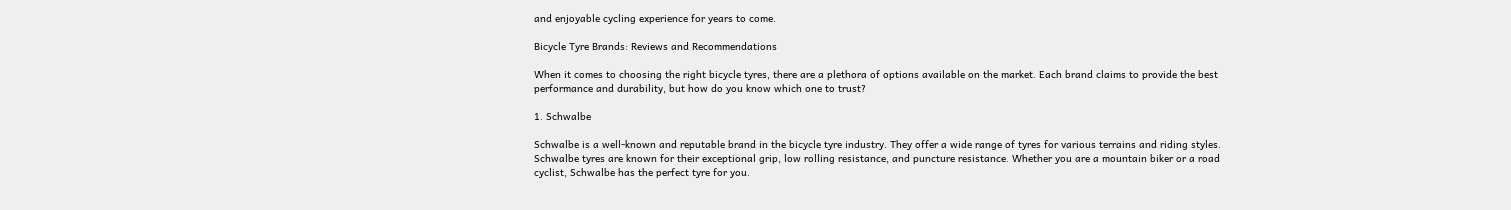and enjoyable cycling experience for years to come.

Bicycle Tyre Brands: Reviews and Recommendations

When it comes to choosing the right bicycle tyres, there are a plethora of options available on the market. Each brand claims to provide the best performance and durability, but how do you know which one to trust?

1. Schwalbe

Schwalbe is a well-known and reputable brand in the bicycle tyre industry. They offer a wide range of tyres for various terrains and riding styles. Schwalbe tyres are known for their exceptional grip, low rolling resistance, and puncture resistance. Whether you are a mountain biker or a road cyclist, Schwalbe has the perfect tyre for you.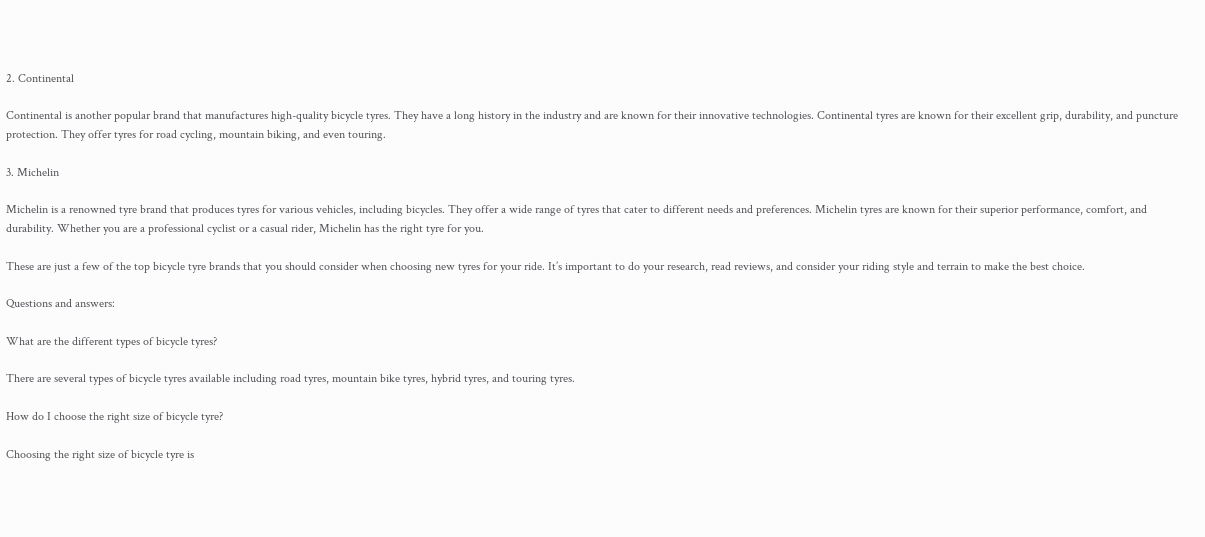2. Continental

Continental is another popular brand that manufactures high-quality bicycle tyres. They have a long history in the industry and are known for their innovative technologies. Continental tyres are known for their excellent grip, durability, and puncture protection. They offer tyres for road cycling, mountain biking, and even touring.

3. Michelin

Michelin is a renowned tyre brand that produces tyres for various vehicles, including bicycles. They offer a wide range of tyres that cater to different needs and preferences. Michelin tyres are known for their superior performance, comfort, and durability. Whether you are a professional cyclist or a casual rider, Michelin has the right tyre for you.

These are just a few of the top bicycle tyre brands that you should consider when choosing new tyres for your ride. It’s important to do your research, read reviews, and consider your riding style and terrain to make the best choice.

Questions and answers:

What are the different types of bicycle tyres?

There are several types of bicycle tyres available including road tyres, mountain bike tyres, hybrid tyres, and touring tyres.

How do I choose the right size of bicycle tyre?

Choosing the right size of bicycle tyre is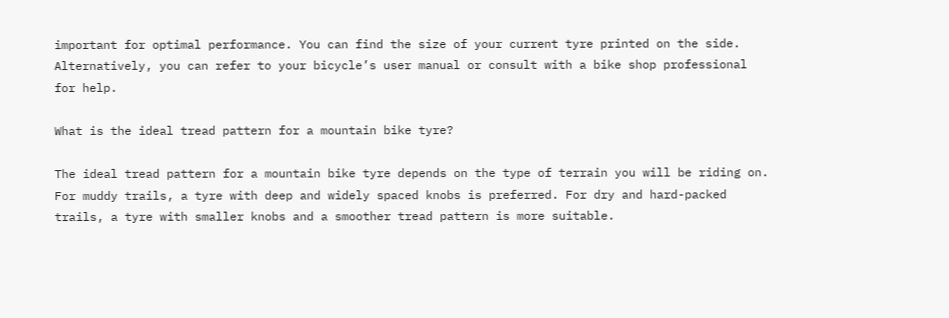important for optimal performance. You can find the size of your current tyre printed on the side. Alternatively, you can refer to your bicycle’s user manual or consult with a bike shop professional for help.

What is the ideal tread pattern for a mountain bike tyre?

The ideal tread pattern for a mountain bike tyre depends on the type of terrain you will be riding on. For muddy trails, a tyre with deep and widely spaced knobs is preferred. For dry and hard-packed trails, a tyre with smaller knobs and a smoother tread pattern is more suitable.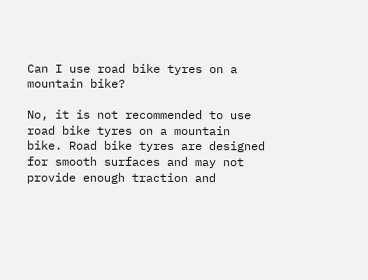Can I use road bike tyres on a mountain bike?

No, it is not recommended to use road bike tyres on a mountain bike. Road bike tyres are designed for smooth surfaces and may not provide enough traction and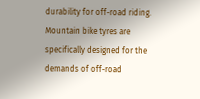durability for off-road riding. Mountain bike tyres are specifically designed for the demands of off-road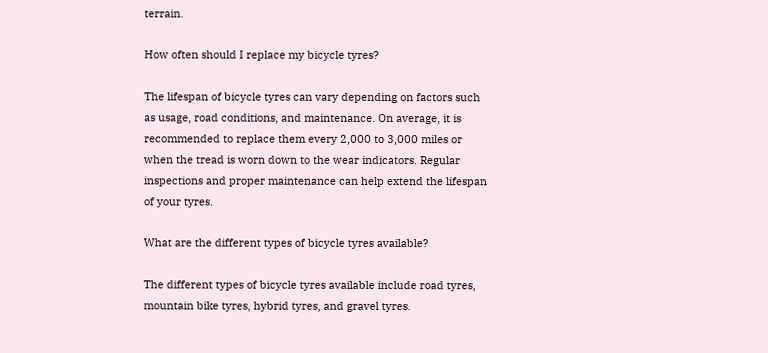terrain.

How often should I replace my bicycle tyres?

The lifespan of bicycle tyres can vary depending on factors such as usage, road conditions, and maintenance. On average, it is recommended to replace them every 2,000 to 3,000 miles or when the tread is worn down to the wear indicators. Regular inspections and proper maintenance can help extend the lifespan of your tyres.

What are the different types of bicycle tyres available?

The different types of bicycle tyres available include road tyres, mountain bike tyres, hybrid tyres, and gravel tyres.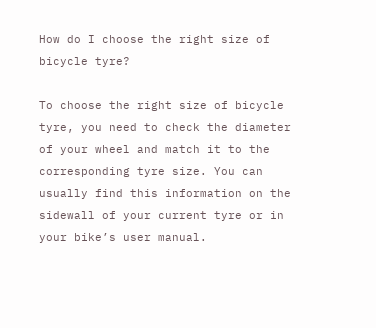How do I choose the right size of bicycle tyre?

To choose the right size of bicycle tyre, you need to check the diameter of your wheel and match it to the corresponding tyre size. You can usually find this information on the sidewall of your current tyre or in your bike’s user manual.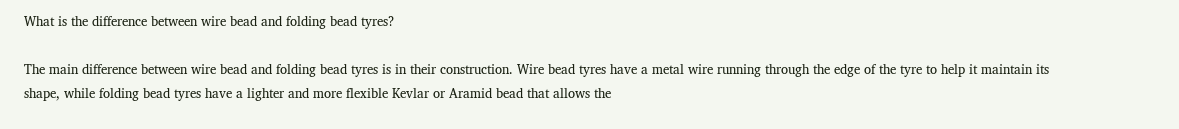What is the difference between wire bead and folding bead tyres?

The main difference between wire bead and folding bead tyres is in their construction. Wire bead tyres have a metal wire running through the edge of the tyre to help it maintain its shape, while folding bead tyres have a lighter and more flexible Kevlar or Aramid bead that allows the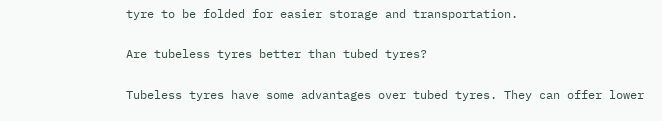tyre to be folded for easier storage and transportation.

Are tubeless tyres better than tubed tyres?

Tubeless tyres have some advantages over tubed tyres. They can offer lower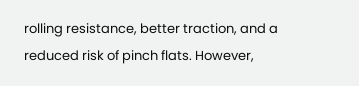rolling resistance, better traction, and a reduced risk of pinch flats. However,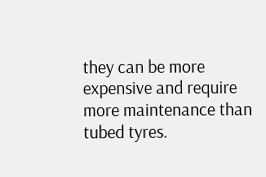they can be more expensive and require more maintenance than tubed tyres.